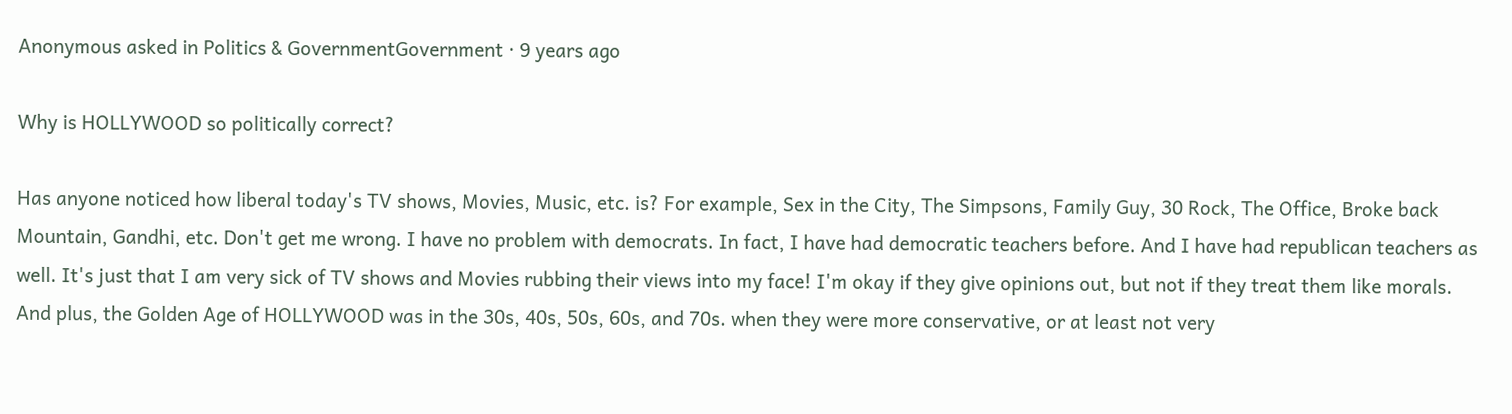Anonymous asked in Politics & GovernmentGovernment · 9 years ago

Why is HOLLYWOOD so politically correct?

Has anyone noticed how liberal today's TV shows, Movies, Music, etc. is? For example, Sex in the City, The Simpsons, Family Guy, 30 Rock, The Office, Broke back Mountain, Gandhi, etc. Don't get me wrong. I have no problem with democrats. In fact, I have had democratic teachers before. And I have had republican teachers as well. It's just that I am very sick of TV shows and Movies rubbing their views into my face! I'm okay if they give opinions out, but not if they treat them like morals. And plus, the Golden Age of HOLLYWOOD was in the 30s, 40s, 50s, 60s, and 70s. when they were more conservative, or at least not very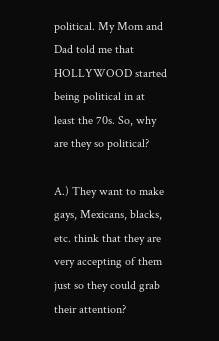political. My Mom and Dad told me that HOLLYWOOD started being political in at least the 70s. So, why are they so political?

A.) They want to make gays, Mexicans, blacks, etc. think that they are very accepting of them just so they could grab their attention?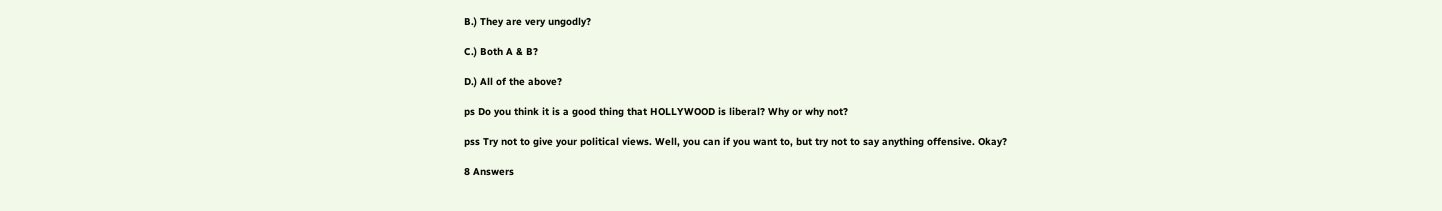B.) They are very ungodly?

C.) Both A & B?

D.) All of the above?

ps Do you think it is a good thing that HOLLYWOOD is liberal? Why or why not?

pss Try not to give your political views. Well, you can if you want to, but try not to say anything offensive. Okay?

8 Answers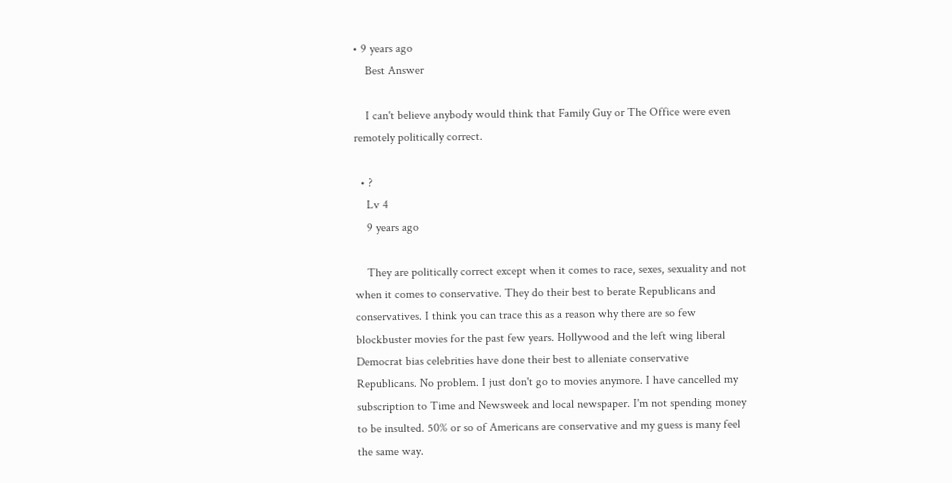• 9 years ago
    Best Answer

    I can't believe anybody would think that Family Guy or The Office were even remotely politically correct.

  • ?
    Lv 4
    9 years ago

    They are politically correct except when it comes to race, sexes, sexuality and not when it comes to conservative. They do their best to berate Republicans and conservatives. I think you can trace this as a reason why there are so few blockbuster movies for the past few years. Hollywood and the left wing liberal Democrat bias celebrities have done their best to alleniate conservative Republicans. No problem. I just don't go to movies anymore. I have cancelled my subscription to Time and Newsweek and local newspaper. I'm not spending money to be insulted. 50% or so of Americans are conservative and my guess is many feel the same way.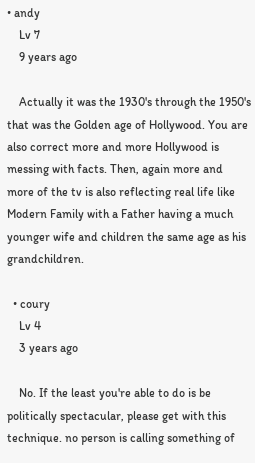• andy
    Lv 7
    9 years ago

    Actually it was the 1930's through the 1950's that was the Golden age of Hollywood. You are also correct more and more Hollywood is messing with facts. Then, again more and more of the tv is also reflecting real life like Modern Family with a Father having a much younger wife and children the same age as his grandchildren.

  • coury
    Lv 4
    3 years ago

    No. If the least you're able to do is be politically spectacular, please get with this technique. no person is calling something of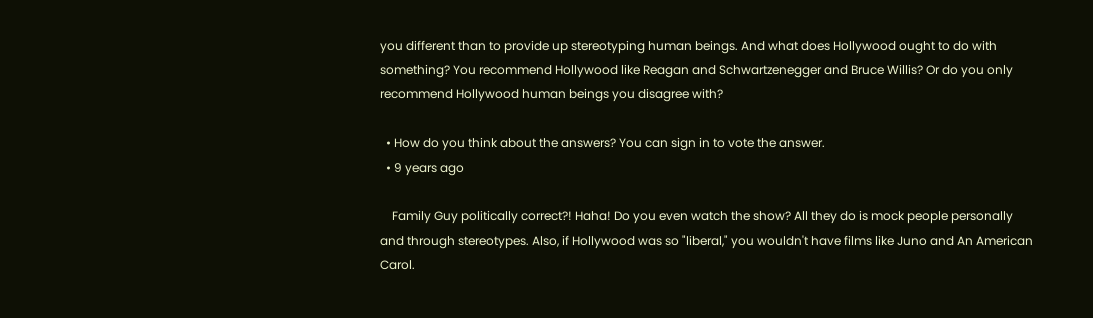you different than to provide up stereotyping human beings. And what does Hollywood ought to do with something? You recommend Hollywood like Reagan and Schwartzenegger and Bruce Willis? Or do you only recommend Hollywood human beings you disagree with?

  • How do you think about the answers? You can sign in to vote the answer.
  • 9 years ago

    Family Guy politically correct?! Haha! Do you even watch the show? All they do is mock people personally and through stereotypes. Also, if Hollywood was so "liberal," you wouldn't have films like Juno and An American Carol.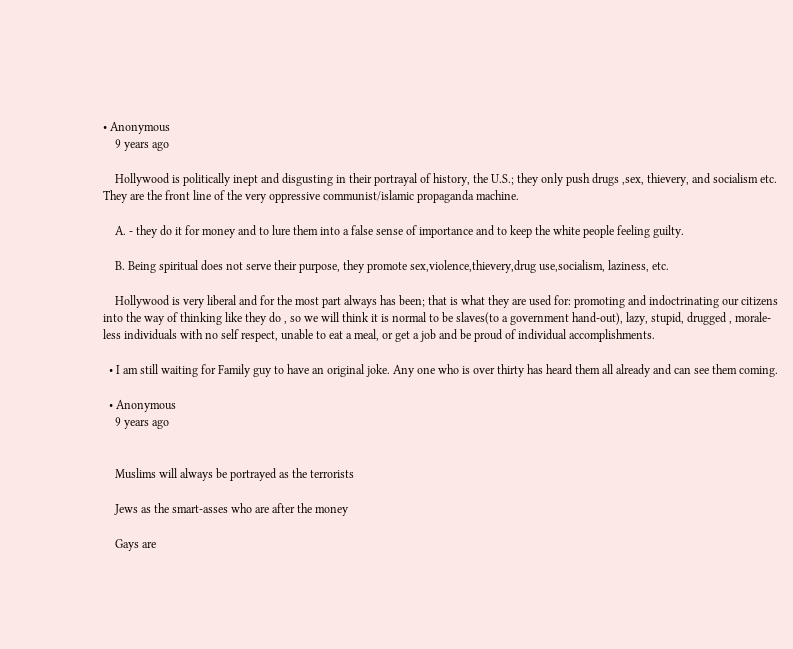• Anonymous
    9 years ago

    Hollywood is politically inept and disgusting in their portrayal of history, the U.S.; they only push drugs ,sex, thievery, and socialism etc. They are the front line of the very oppressive communist/islamic propaganda machine.

    A. - they do it for money and to lure them into a false sense of importance and to keep the white people feeling guilty.

    B. Being spiritual does not serve their purpose, they promote sex,violence,thievery,drug use,socialism, laziness, etc.

    Hollywood is very liberal and for the most part always has been; that is what they are used for: promoting and indoctrinating our citizens into the way of thinking like they do , so we will think it is normal to be slaves(to a government hand-out), lazy, stupid, drugged , morale-less individuals with no self respect, unable to eat a meal, or get a job and be proud of individual accomplishments.

  • I am still waiting for Family guy to have an original joke. Any one who is over thirty has heard them all already and can see them coming.

  • Anonymous
    9 years ago


    Muslims will always be portrayed as the terrorists

    Jews as the smart-asses who are after the money

    Gays are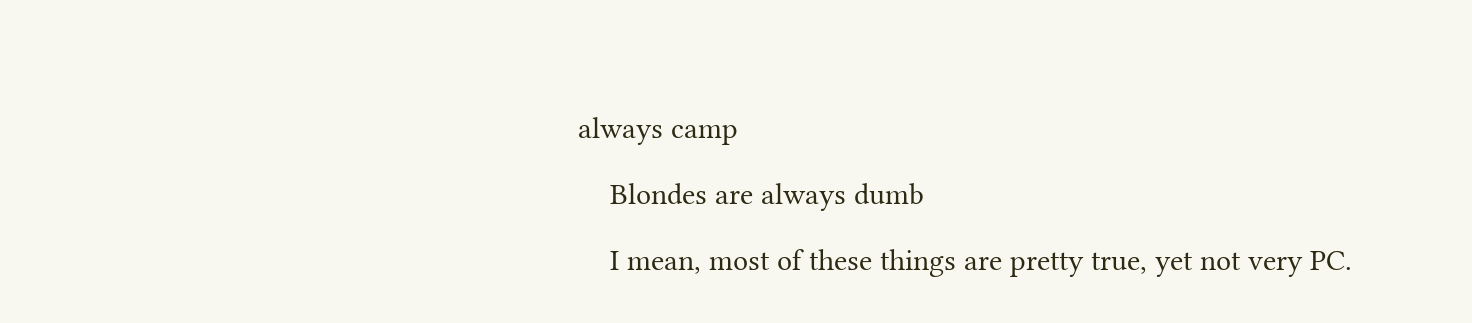always camp

    Blondes are always dumb

    I mean, most of these things are pretty true, yet not very PC.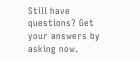Still have questions? Get your answers by asking now.